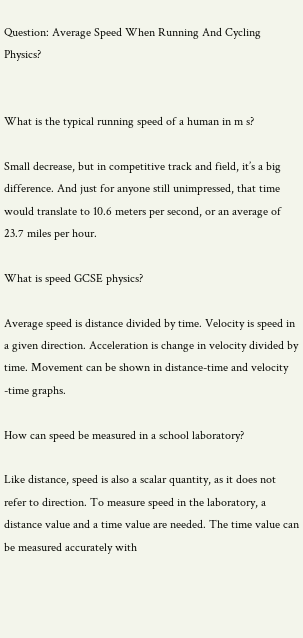Question: Average Speed When Running And Cycling Physics?


What is the typical running speed of a human in m s?

Small decrease, but in competitive track and field, it’s a big difference. And just for anyone still unimpressed, that time would translate to 10.6 meters per second, or an average of 23.7 miles per hour.

What is speed GCSE physics?

Average speed is distance divided by time. Velocity is speed in a given direction. Acceleration is change in velocity divided by time. Movement can be shown in distance-time and velocity -time graphs.

How can speed be measured in a school laboratory?

Like distance, speed is also a scalar quantity, as it does not refer to direction. To measure speed in the laboratory, a distance value and a time value are needed. The time value can be measured accurately with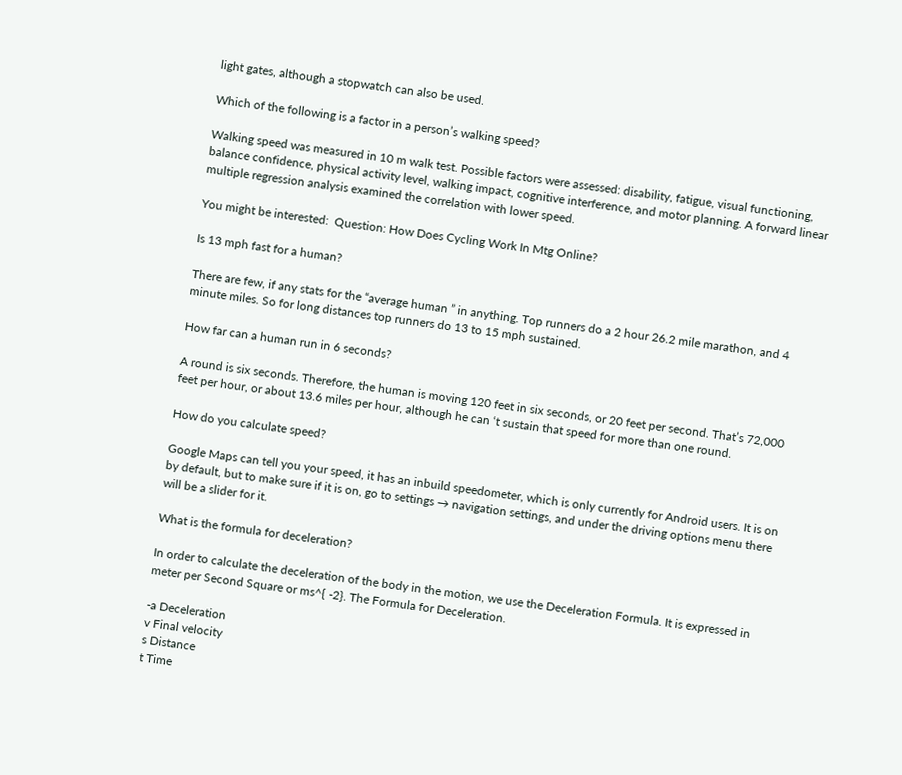light gates, although a stopwatch can also be used.

Which of the following is a factor in a person’s walking speed?

Walking speed was measured in 10 m walk test. Possible factors were assessed: disability, fatigue, visual functioning, balance confidence, physical activity level, walking impact, cognitive interference, and motor planning. A forward linear multiple regression analysis examined the correlation with lower speed.

You might be interested:  Question: How Does Cycling Work In Mtg Online?

Is 13 mph fast for a human?

There are few, if any stats for the “average human ” in anything. Top runners do a 2 hour 26.2 mile marathon, and 4 minute miles. So for long distances top runners do 13 to 15 mph sustained.

How far can a human run in 6 seconds?

A round is six seconds. Therefore, the human is moving 120 feet in six seconds, or 20 feet per second. That’s 72,000 feet per hour, or about 13.6 miles per hour, although he can ‘t sustain that speed for more than one round.

How do you calculate speed?

Google Maps can tell you your speed, it has an inbuild speedometer, which is only currently for Android users. It is on by default, but to make sure if it is on, go to settings → navigation settings, and under the driving options menu there will be a slider for it.

What is the formula for deceleration?

In order to calculate the deceleration of the body in the motion, we use the Deceleration Formula. It is expressed in meter per Second Square or ms^{ -2}. The Formula for Deceleration.

-a Deceleration
v Final velocity
s Distance
t Time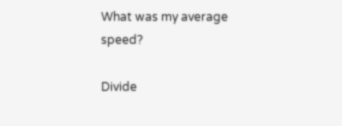What was my average speed?

Divide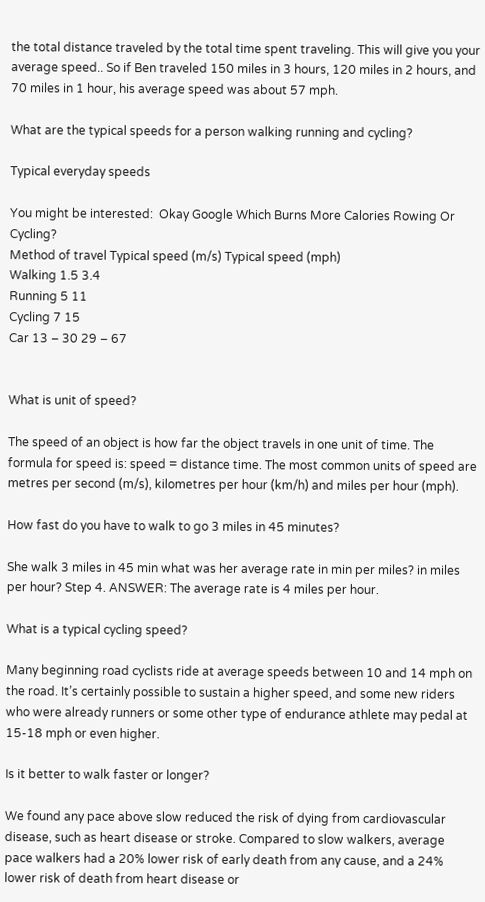the total distance traveled by the total time spent traveling. This will give you your average speed.. So if Ben traveled 150 miles in 3 hours, 120 miles in 2 hours, and 70 miles in 1 hour, his average speed was about 57 mph.

What are the typical speeds for a person walking running and cycling?

Typical everyday speeds

You might be interested:  Okay Google Which Burns More Calories Rowing Or Cycling?
Method of travel Typical speed (m/s) Typical speed (mph)
Walking 1.5 3.4
Running 5 11
Cycling 7 15
Car 13 – 30 29 – 67


What is unit of speed?

The speed of an object is how far the object travels in one unit of time. The formula for speed is: speed = distance time. The most common units of speed are metres per second (m/s), kilometres per hour (km/h) and miles per hour (mph).

How fast do you have to walk to go 3 miles in 45 minutes?

She walk 3 miles in 45 min what was her average rate in min per miles? in miles per hour? Step 4. ANSWER: The average rate is 4 miles per hour.

What is a typical cycling speed?

Many beginning road cyclists ride at average speeds between 10 and 14 mph on the road. It’s certainly possible to sustain a higher speed, and some new riders who were already runners or some other type of endurance athlete may pedal at 15-18 mph or even higher.

Is it better to walk faster or longer?

We found any pace above slow reduced the risk of dying from cardiovascular disease, such as heart disease or stroke. Compared to slow walkers, average pace walkers had a 20% lower risk of early death from any cause, and a 24% lower risk of death from heart disease or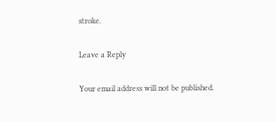stroke.

Leave a Reply

Your email address will not be published.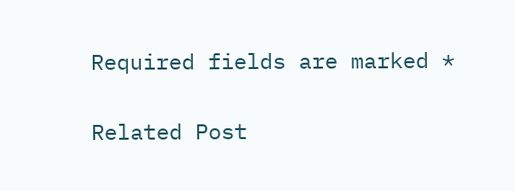Required fields are marked *

Related Post